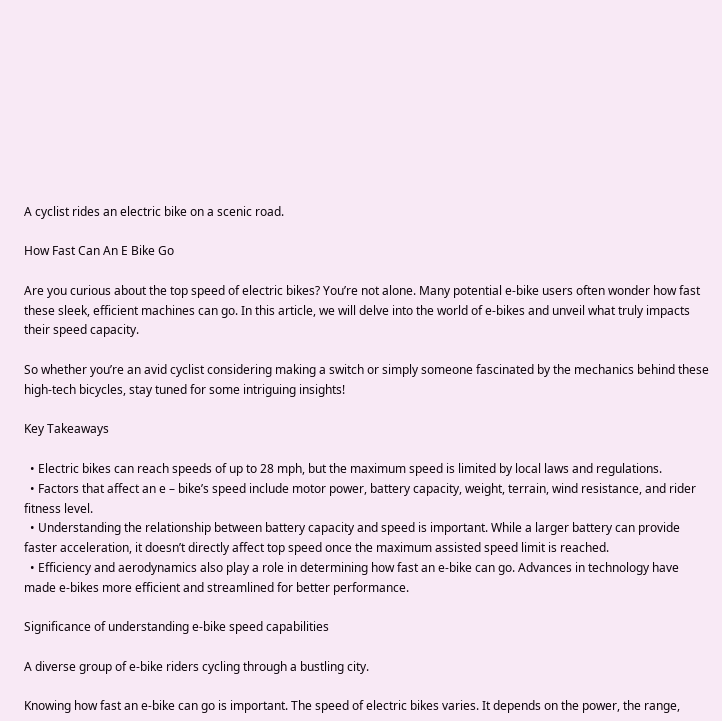A cyclist rides an electric bike on a scenic road.

How Fast Can An E Bike Go

Are you curious about the top speed of electric bikes? You’re not alone. Many potential e-bike users often wonder how fast these sleek, efficient machines can go. In this article, we will delve into the world of e-bikes and unveil what truly impacts their speed capacity.

So whether you’re an avid cyclist considering making a switch or simply someone fascinated by the mechanics behind these high-tech bicycles, stay tuned for some intriguing insights!

Key Takeaways

  • Electric bikes can reach speeds of up to 28 mph, but the maximum speed is limited by local laws and regulations.
  • Factors that affect an e – bike’s speed include motor power, battery capacity, weight, terrain, wind resistance, and rider fitness level.
  • Understanding the relationship between battery capacity and speed is important. While a larger battery can provide faster acceleration, it doesn’t directly affect top speed once the maximum assisted speed limit is reached.
  • Efficiency and aerodynamics also play a role in determining how fast an e-bike can go. Advances in technology have made e-bikes more efficient and streamlined for better performance.

Significance of understanding e-bike speed capabilities

A diverse group of e-bike riders cycling through a bustling city.

Knowing how fast an e-bike can go is important. The speed of electric bikes varies. It depends on the power, the range,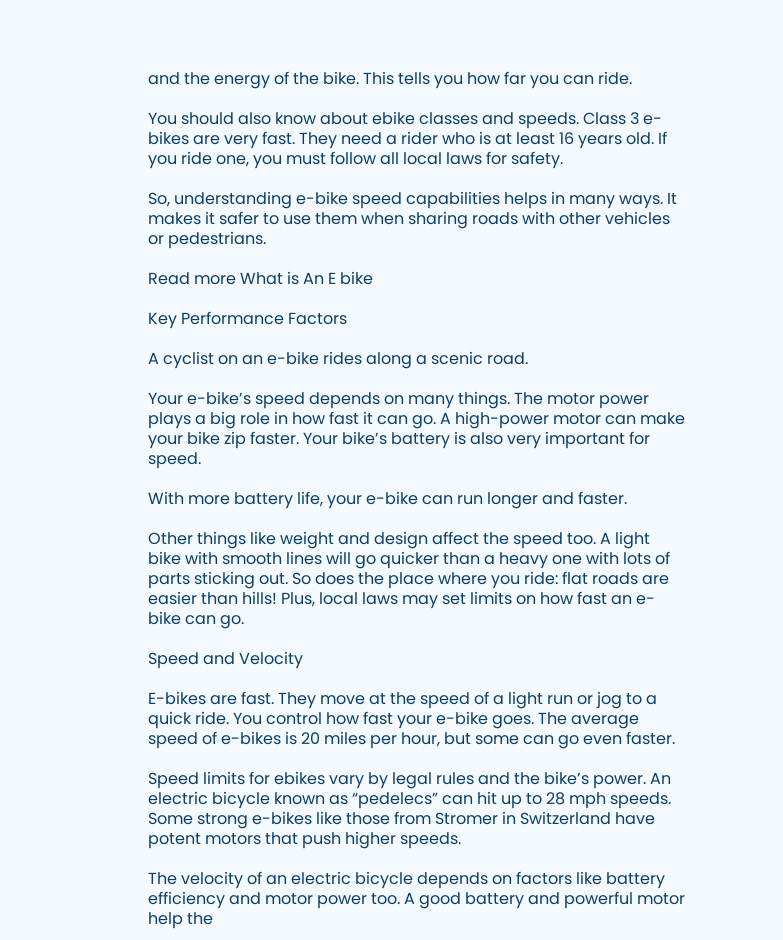and the energy of the bike. This tells you how far you can ride.

You should also know about ebike classes and speeds. Class 3 e-bikes are very fast. They need a rider who is at least 16 years old. If you ride one, you must follow all local laws for safety.

So, understanding e-bike speed capabilities helps in many ways. It makes it safer to use them when sharing roads with other vehicles or pedestrians.

Read more What is An E bike

Key Performance Factors

A cyclist on an e-bike rides along a scenic road.

Your e-bike’s speed depends on many things. The motor power plays a big role in how fast it can go. A high-power motor can make your bike zip faster. Your bike’s battery is also very important for speed.

With more battery life, your e-bike can run longer and faster.

Other things like weight and design affect the speed too. A light bike with smooth lines will go quicker than a heavy one with lots of parts sticking out. So does the place where you ride: flat roads are easier than hills! Plus, local laws may set limits on how fast an e-bike can go.

Speed and Velocity

E-bikes are fast. They move at the speed of a light run or jog to a quick ride. You control how fast your e-bike goes. The average speed of e-bikes is 20 miles per hour, but some can go even faster.

Speed limits for ebikes vary by legal rules and the bike’s power. An electric bicycle known as “pedelecs” can hit up to 28 mph speeds. Some strong e-bikes like those from Stromer in Switzerland have potent motors that push higher speeds.

The velocity of an electric bicycle depends on factors like battery efficiency and motor power too. A good battery and powerful motor help the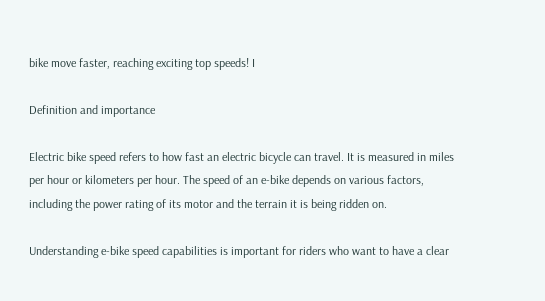bike move faster, reaching exciting top speeds! I

Definition and importance

Electric bike speed refers to how fast an electric bicycle can travel. It is measured in miles per hour or kilometers per hour. The speed of an e-bike depends on various factors, including the power rating of its motor and the terrain it is being ridden on.

Understanding e-bike speed capabilities is important for riders who want to have a clear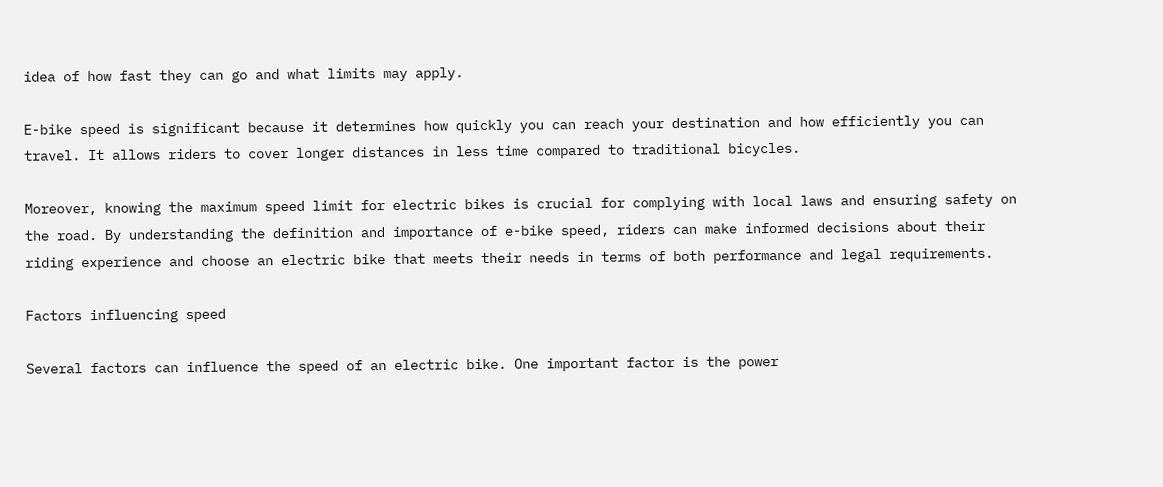idea of how fast they can go and what limits may apply.

E-bike speed is significant because it determines how quickly you can reach your destination and how efficiently you can travel. It allows riders to cover longer distances in less time compared to traditional bicycles.

Moreover, knowing the maximum speed limit for electric bikes is crucial for complying with local laws and ensuring safety on the road. By understanding the definition and importance of e-bike speed, riders can make informed decisions about their riding experience and choose an electric bike that meets their needs in terms of both performance and legal requirements.

Factors influencing speed

Several factors can influence the speed of an electric bike. One important factor is the power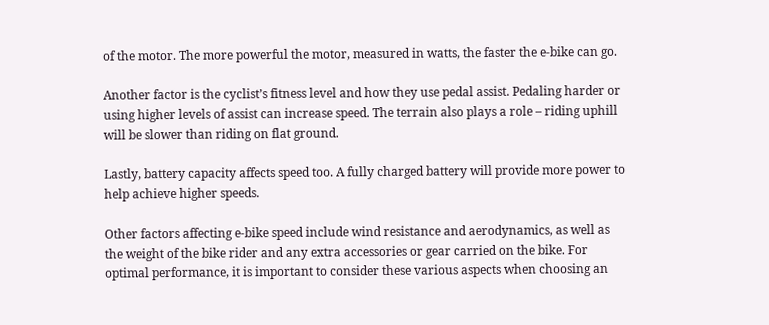of the motor. The more powerful the motor, measured in watts, the faster the e-bike can go.

Another factor is the cyclist’s fitness level and how they use pedal assist. Pedaling harder or using higher levels of assist can increase speed. The terrain also plays a role – riding uphill will be slower than riding on flat ground.

Lastly, battery capacity affects speed too. A fully charged battery will provide more power to help achieve higher speeds.

Other factors affecting e-bike speed include wind resistance and aerodynamics, as well as the weight of the bike rider and any extra accessories or gear carried on the bike. For optimal performance, it is important to consider these various aspects when choosing an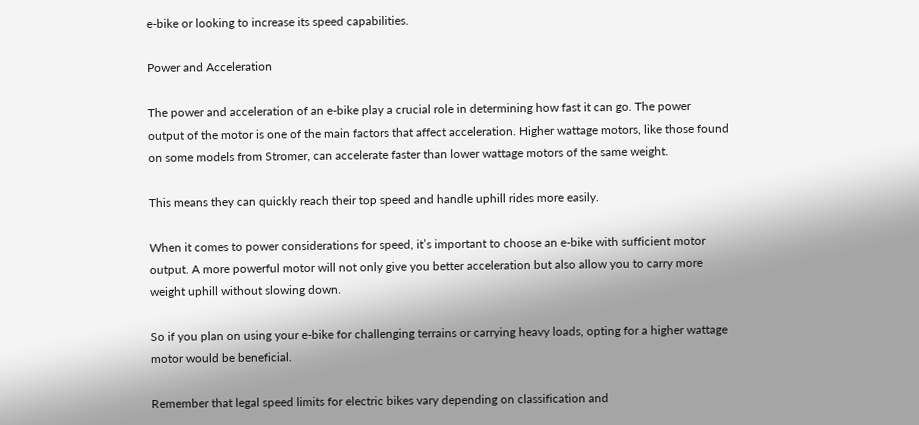e-bike or looking to increase its speed capabilities.

Power and Acceleration

The power and acceleration of an e-bike play a crucial role in determining how fast it can go. The power output of the motor is one of the main factors that affect acceleration. Higher wattage motors, like those found on some models from Stromer, can accelerate faster than lower wattage motors of the same weight.

This means they can quickly reach their top speed and handle uphill rides more easily.

When it comes to power considerations for speed, it’s important to choose an e-bike with sufficient motor output. A more powerful motor will not only give you better acceleration but also allow you to carry more weight uphill without slowing down.

So if you plan on using your e-bike for challenging terrains or carrying heavy loads, opting for a higher wattage motor would be beneficial.

Remember that legal speed limits for electric bikes vary depending on classification and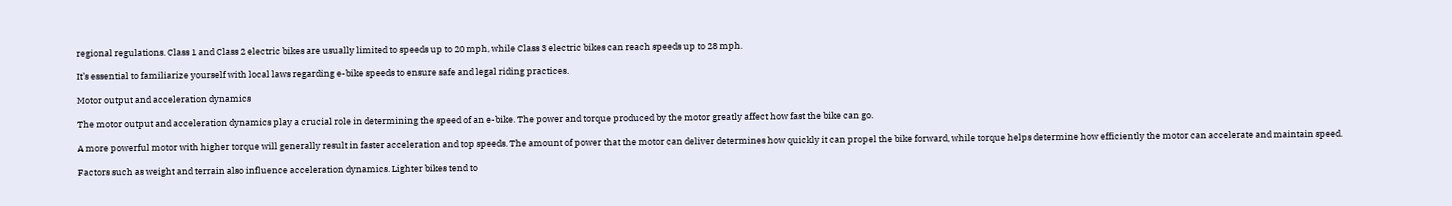regional regulations. Class 1 and Class 2 electric bikes are usually limited to speeds up to 20 mph, while Class 3 electric bikes can reach speeds up to 28 mph.

It’s essential to familiarize yourself with local laws regarding e-bike speeds to ensure safe and legal riding practices.

Motor output and acceleration dynamics

The motor output and acceleration dynamics play a crucial role in determining the speed of an e-bike. The power and torque produced by the motor greatly affect how fast the bike can go.

A more powerful motor with higher torque will generally result in faster acceleration and top speeds. The amount of power that the motor can deliver determines how quickly it can propel the bike forward, while torque helps determine how efficiently the motor can accelerate and maintain speed.

Factors such as weight and terrain also influence acceleration dynamics. Lighter bikes tend to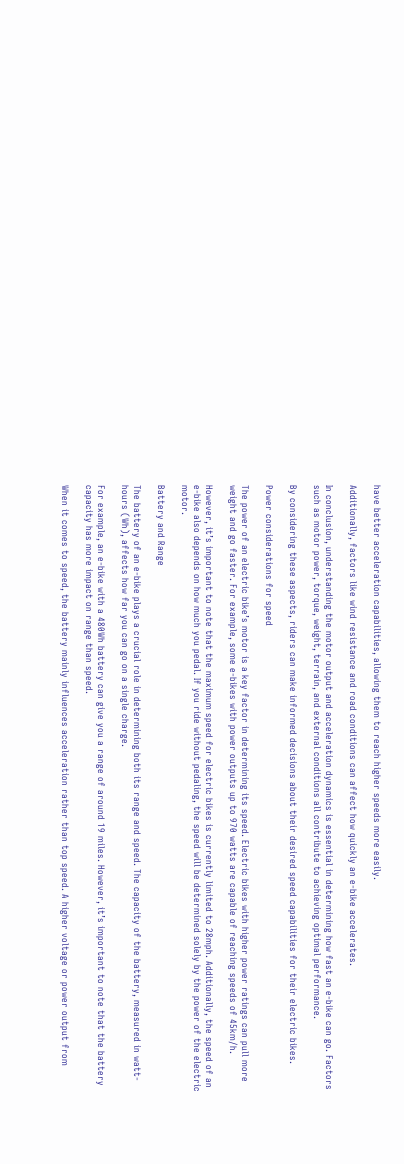have better acceleration capabilities, allowing them to reach higher speeds more easily.

Additionally, factors like wind resistance and road conditions can affect how quickly an e-bike accelerates.

In conclusion, understanding the motor output and acceleration dynamics is essential in determining how fast an e-bike can go. Factors such as motor power, torque, weight, terrain, and external conditions all contribute to achieving optimal performance.

By considering these aspects, riders can make informed decisions about their desired speed capabilities for their electric bikes.

Power considerations for speed

The power of an electric bike’s motor is a key factor in determining its speed. Electric bikes with higher power ratings can pull more weight and go faster. For example, some e-bikes with power outputs up to 970 watts are capable of reaching speeds of 45km/h.

However, it’s important to note that the maximum speed for electric bikes is currently limited to 28mph. Additionally, the speed of an e-bike also depends on how much you pedal. If you ride without pedaling, the speed will be determined solely by the power of the electric motor.

Battery and Range

The battery of an e-bike plays a crucial role in determining both its range and speed. The capacity of the battery, measured in watt-hours (Wh), affects how far you can go on a single charge.

For example, an e-bike with a 480Wh battery can give you a range of around 19 miles. However, it’s important to note that the battery capacity has more impact on range than speed.

When it comes to speed, the battery mainly influences acceleration rather than top speed. A higher voltage or power output from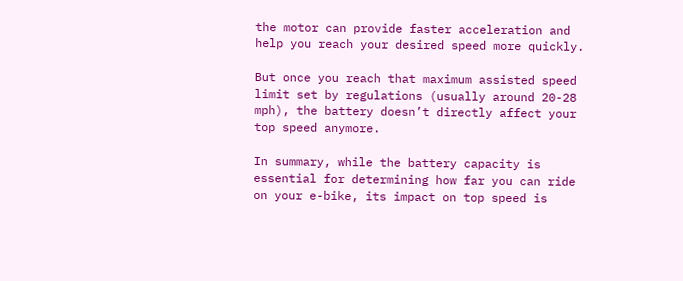the motor can provide faster acceleration and help you reach your desired speed more quickly.

But once you reach that maximum assisted speed limit set by regulations (usually around 20-28 mph), the battery doesn’t directly affect your top speed anymore.

In summary, while the battery capacity is essential for determining how far you can ride on your e-bike, its impact on top speed is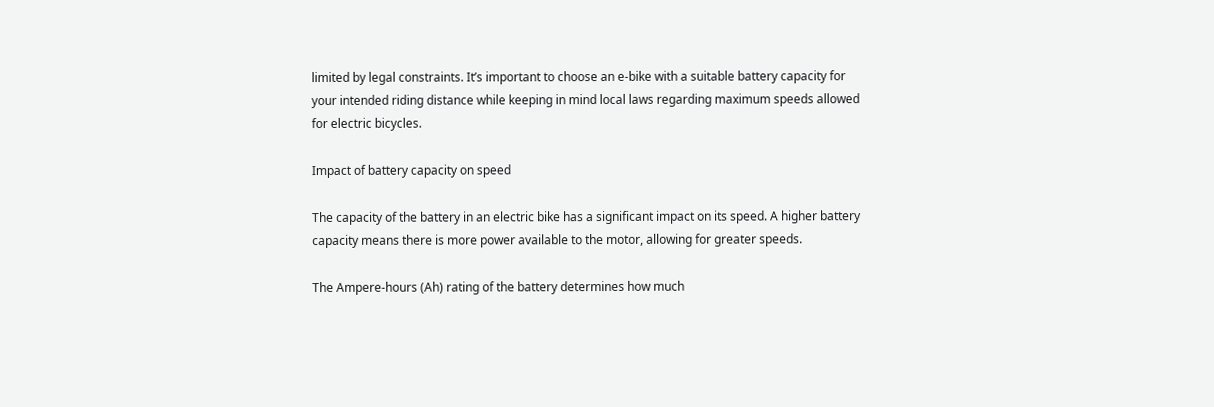limited by legal constraints. It’s important to choose an e-bike with a suitable battery capacity for your intended riding distance while keeping in mind local laws regarding maximum speeds allowed for electric bicycles.

Impact of battery capacity on speed

The capacity of the battery in an electric bike has a significant impact on its speed. A higher battery capacity means there is more power available to the motor, allowing for greater speeds.

The Ampere-hours (Ah) rating of the battery determines how much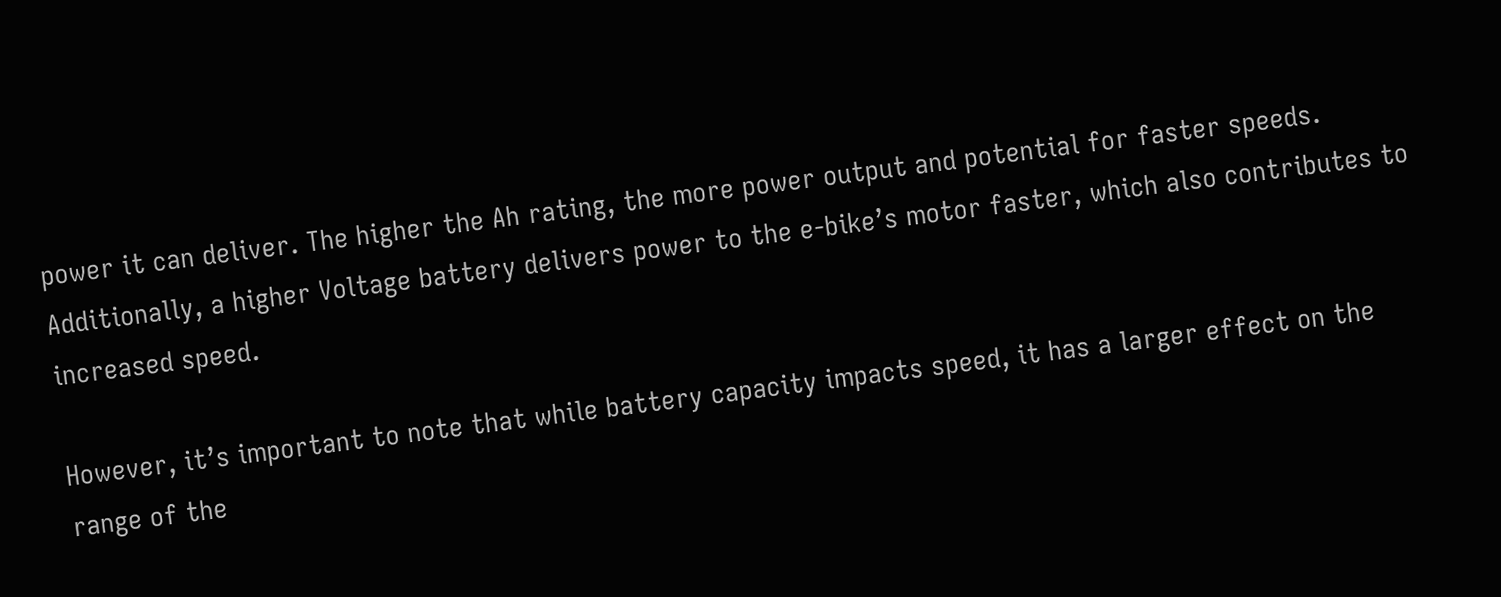power it can deliver. The higher the Ah rating, the more power output and potential for faster speeds. Additionally, a higher Voltage battery delivers power to the e-bike’s motor faster, which also contributes to increased speed.

However, it’s important to note that while battery capacity impacts speed, it has a larger effect on the range of the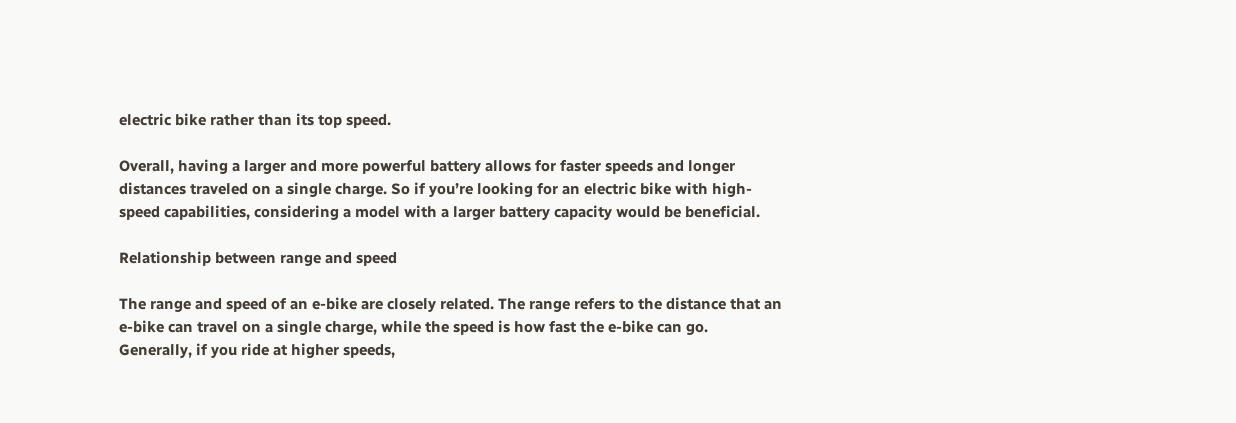electric bike rather than its top speed.

Overall, having a larger and more powerful battery allows for faster speeds and longer distances traveled on a single charge. So if you’re looking for an electric bike with high-speed capabilities, considering a model with a larger battery capacity would be beneficial.

Relationship between range and speed

The range and speed of an e-bike are closely related. The range refers to the distance that an e-bike can travel on a single charge, while the speed is how fast the e-bike can go. Generally, if you ride at higher speeds,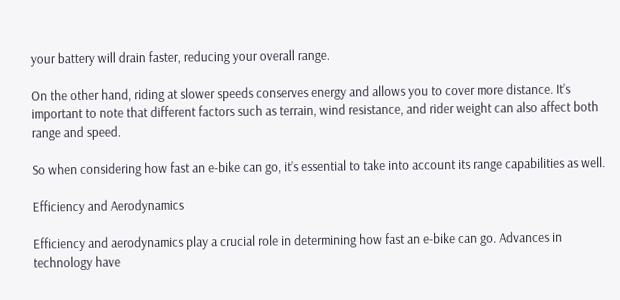your battery will drain faster, reducing your overall range.

On the other hand, riding at slower speeds conserves energy and allows you to cover more distance. It’s important to note that different factors such as terrain, wind resistance, and rider weight can also affect both range and speed.

So when considering how fast an e-bike can go, it’s essential to take into account its range capabilities as well.

Efficiency and Aerodynamics

Efficiency and aerodynamics play a crucial role in determining how fast an e-bike can go. Advances in technology have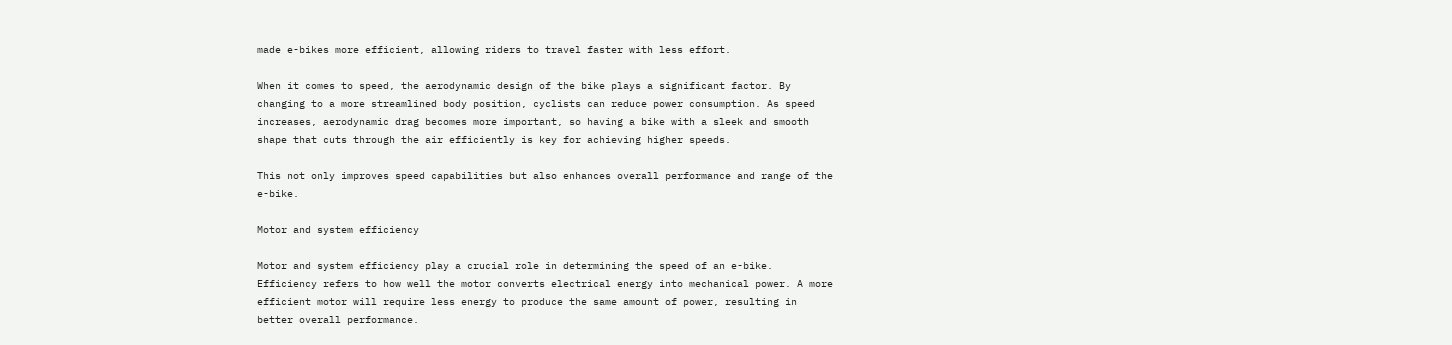made e-bikes more efficient, allowing riders to travel faster with less effort.

When it comes to speed, the aerodynamic design of the bike plays a significant factor. By changing to a more streamlined body position, cyclists can reduce power consumption. As speed increases, aerodynamic drag becomes more important, so having a bike with a sleek and smooth shape that cuts through the air efficiently is key for achieving higher speeds.

This not only improves speed capabilities but also enhances overall performance and range of the e-bike.

Motor and system efficiency

Motor and system efficiency play a crucial role in determining the speed of an e-bike. Efficiency refers to how well the motor converts electrical energy into mechanical power. A more efficient motor will require less energy to produce the same amount of power, resulting in better overall performance.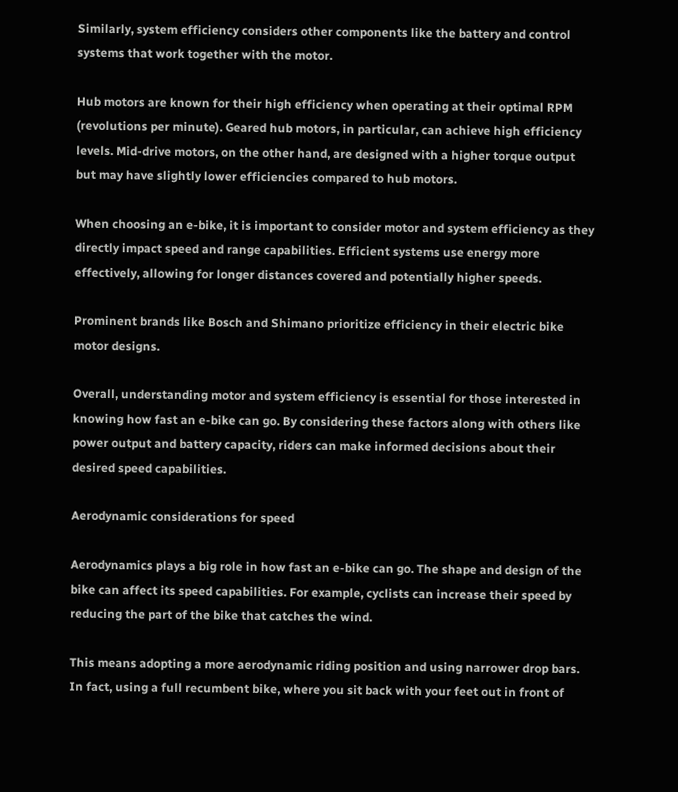Similarly, system efficiency considers other components like the battery and control systems that work together with the motor.

Hub motors are known for their high efficiency when operating at their optimal RPM (revolutions per minute). Geared hub motors, in particular, can achieve high efficiency levels. Mid-drive motors, on the other hand, are designed with a higher torque output but may have slightly lower efficiencies compared to hub motors.

When choosing an e-bike, it is important to consider motor and system efficiency as they directly impact speed and range capabilities. Efficient systems use energy more effectively, allowing for longer distances covered and potentially higher speeds.

Prominent brands like Bosch and Shimano prioritize efficiency in their electric bike motor designs.

Overall, understanding motor and system efficiency is essential for those interested in knowing how fast an e-bike can go. By considering these factors along with others like power output and battery capacity, riders can make informed decisions about their desired speed capabilities.

Aerodynamic considerations for speed

Aerodynamics plays a big role in how fast an e-bike can go. The shape and design of the bike can affect its speed capabilities. For example, cyclists can increase their speed by reducing the part of the bike that catches the wind.

This means adopting a more aerodynamic riding position and using narrower drop bars. In fact, using a full recumbent bike, where you sit back with your feet out in front of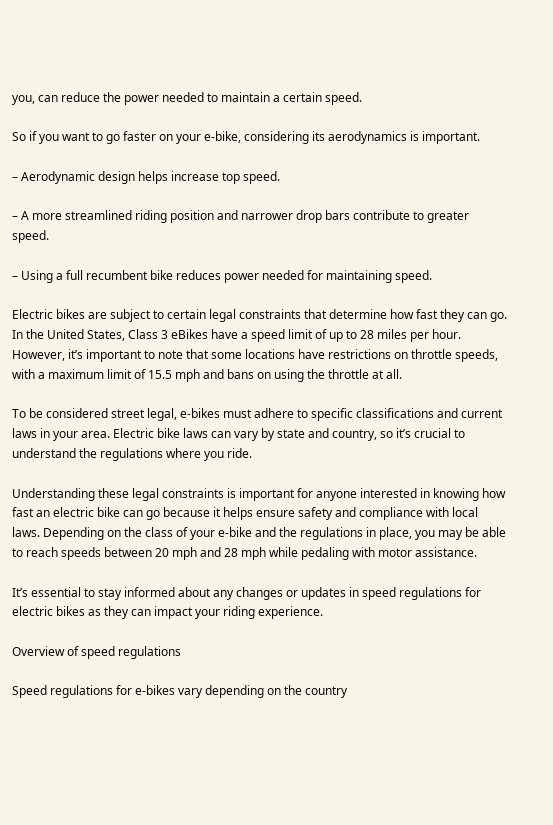you, can reduce the power needed to maintain a certain speed.

So if you want to go faster on your e-bike, considering its aerodynamics is important.

– Aerodynamic design helps increase top speed.

– A more streamlined riding position and narrower drop bars contribute to greater speed.

– Using a full recumbent bike reduces power needed for maintaining speed.

Electric bikes are subject to certain legal constraints that determine how fast they can go. In the United States, Class 3 eBikes have a speed limit of up to 28 miles per hour. However, it’s important to note that some locations have restrictions on throttle speeds, with a maximum limit of 15.5 mph and bans on using the throttle at all.

To be considered street legal, e-bikes must adhere to specific classifications and current laws in your area. Electric bike laws can vary by state and country, so it’s crucial to understand the regulations where you ride.

Understanding these legal constraints is important for anyone interested in knowing how fast an electric bike can go because it helps ensure safety and compliance with local laws. Depending on the class of your e-bike and the regulations in place, you may be able to reach speeds between 20 mph and 28 mph while pedaling with motor assistance.

It’s essential to stay informed about any changes or updates in speed regulations for electric bikes as they can impact your riding experience.

Overview of speed regulations

Speed regulations for e-bikes vary depending on the country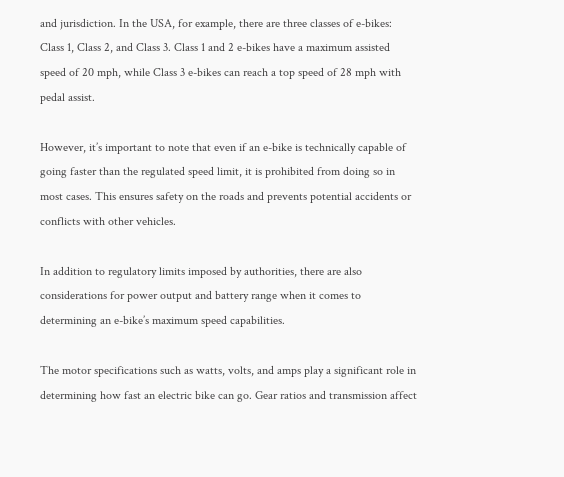and jurisdiction. In the USA, for example, there are three classes of e-bikes: Class 1, Class 2, and Class 3. Class 1 and 2 e-bikes have a maximum assisted speed of 20 mph, while Class 3 e-bikes can reach a top speed of 28 mph with pedal assist.

However, it’s important to note that even if an e-bike is technically capable of going faster than the regulated speed limit, it is prohibited from doing so in most cases. This ensures safety on the roads and prevents potential accidents or conflicts with other vehicles.

In addition to regulatory limits imposed by authorities, there are also considerations for power output and battery range when it comes to determining an e-bike’s maximum speed capabilities.

The motor specifications such as watts, volts, and amps play a significant role in determining how fast an electric bike can go. Gear ratios and transmission affect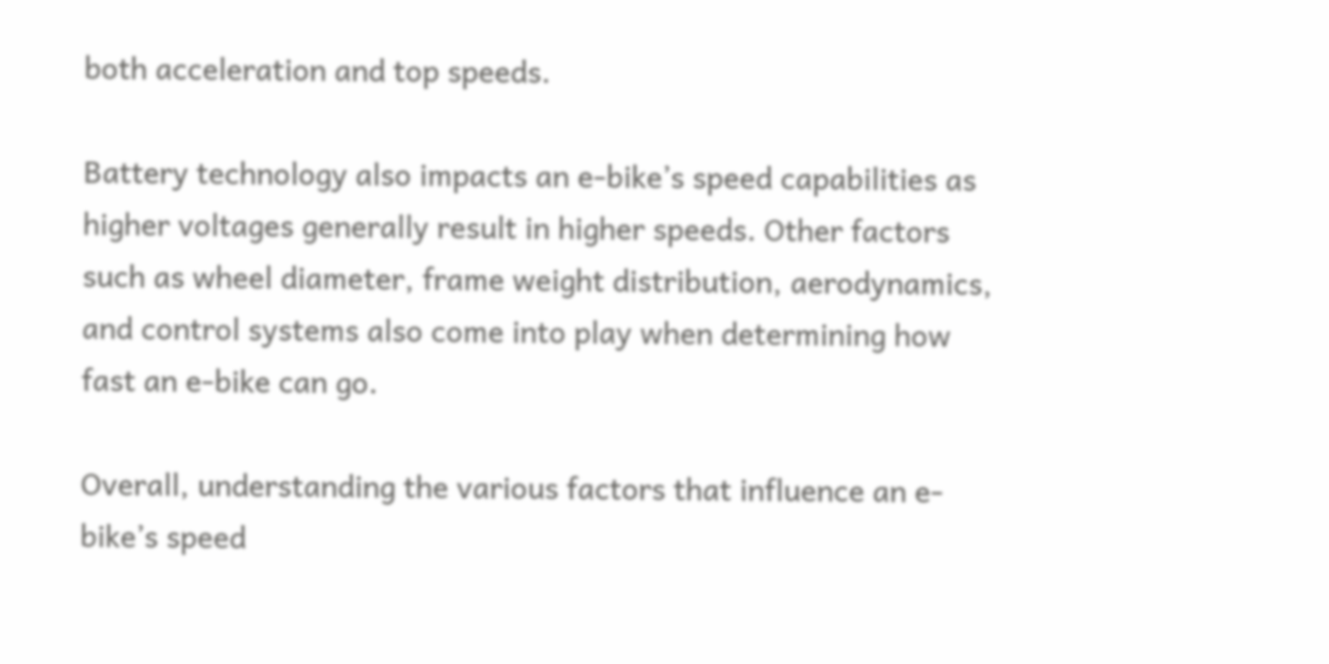both acceleration and top speeds.

Battery technology also impacts an e-bike’s speed capabilities as higher voltages generally result in higher speeds. Other factors such as wheel diameter, frame weight distribution, aerodynamics, and control systems also come into play when determining how fast an e-bike can go.

Overall, understanding the various factors that influence an e-bike’s speed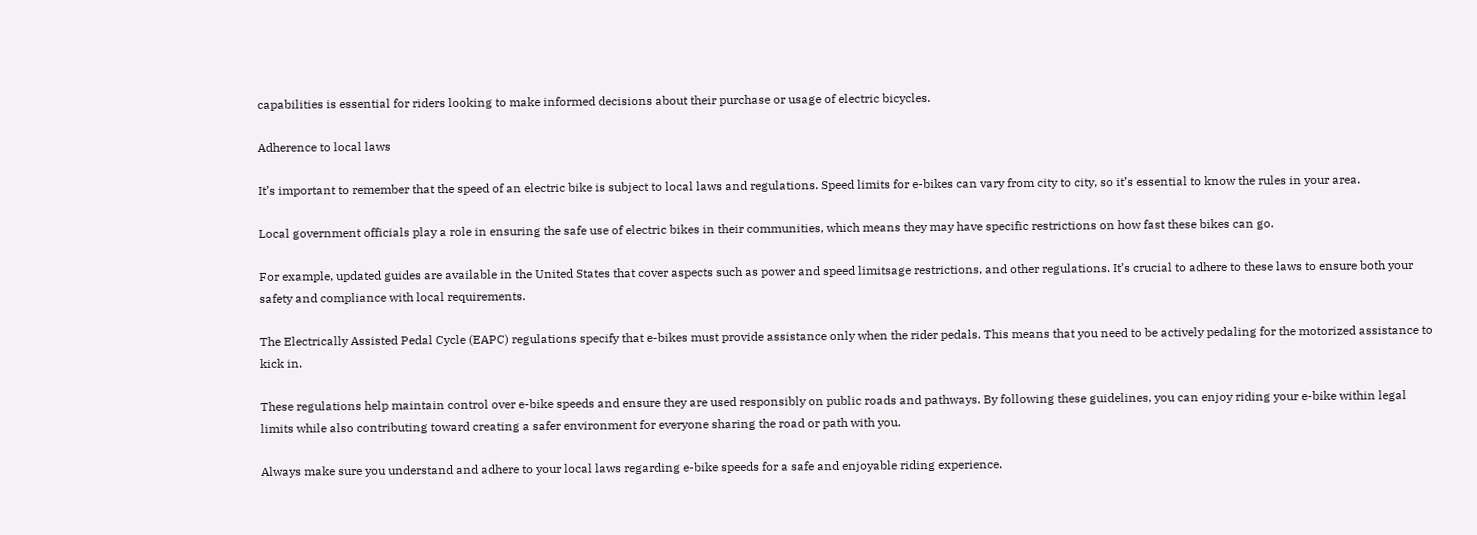capabilities is essential for riders looking to make informed decisions about their purchase or usage of electric bicycles.

Adherence to local laws

It’s important to remember that the speed of an electric bike is subject to local laws and regulations. Speed limits for e-bikes can vary from city to city, so it’s essential to know the rules in your area.

Local government officials play a role in ensuring the safe use of electric bikes in their communities, which means they may have specific restrictions on how fast these bikes can go.

For example, updated guides are available in the United States that cover aspects such as power and speed limitsage restrictions, and other regulations. It’s crucial to adhere to these laws to ensure both your safety and compliance with local requirements.

The Electrically Assisted Pedal Cycle (EAPC) regulations specify that e-bikes must provide assistance only when the rider pedals. This means that you need to be actively pedaling for the motorized assistance to kick in.

These regulations help maintain control over e-bike speeds and ensure they are used responsibly on public roads and pathways. By following these guidelines, you can enjoy riding your e-bike within legal limits while also contributing toward creating a safer environment for everyone sharing the road or path with you.

Always make sure you understand and adhere to your local laws regarding e-bike speeds for a safe and enjoyable riding experience.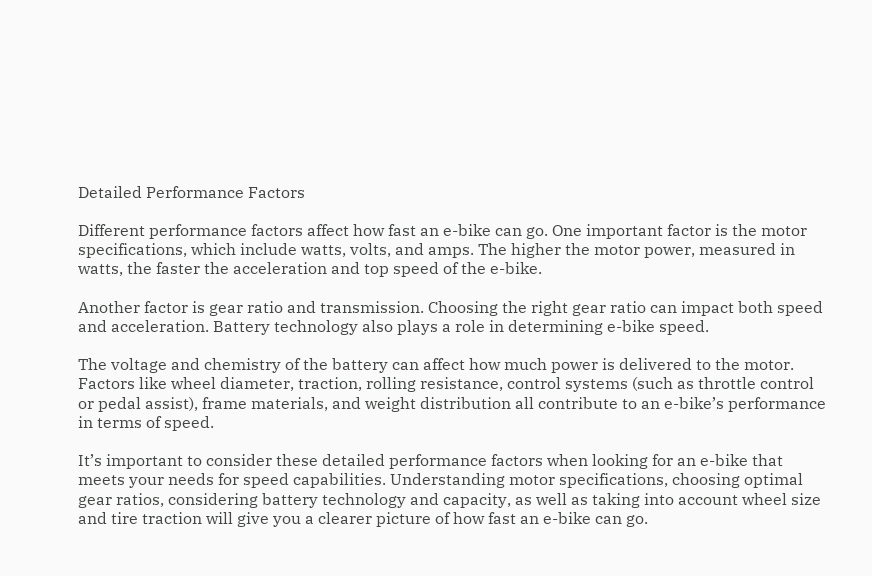Detailed Performance Factors

Different performance factors affect how fast an e-bike can go. One important factor is the motor specifications, which include watts, volts, and amps. The higher the motor power, measured in watts, the faster the acceleration and top speed of the e-bike.

Another factor is gear ratio and transmission. Choosing the right gear ratio can impact both speed and acceleration. Battery technology also plays a role in determining e-bike speed.

The voltage and chemistry of the battery can affect how much power is delivered to the motor. Factors like wheel diameter, traction, rolling resistance, control systems (such as throttle control or pedal assist), frame materials, and weight distribution all contribute to an e-bike’s performance in terms of speed.

It’s important to consider these detailed performance factors when looking for an e-bike that meets your needs for speed capabilities. Understanding motor specifications, choosing optimal gear ratios, considering battery technology and capacity, as well as taking into account wheel size and tire traction will give you a clearer picture of how fast an e-bike can go.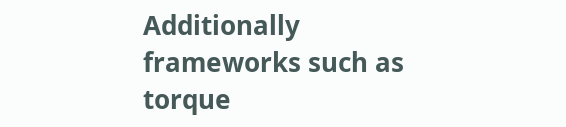Additionally frameworks such as torque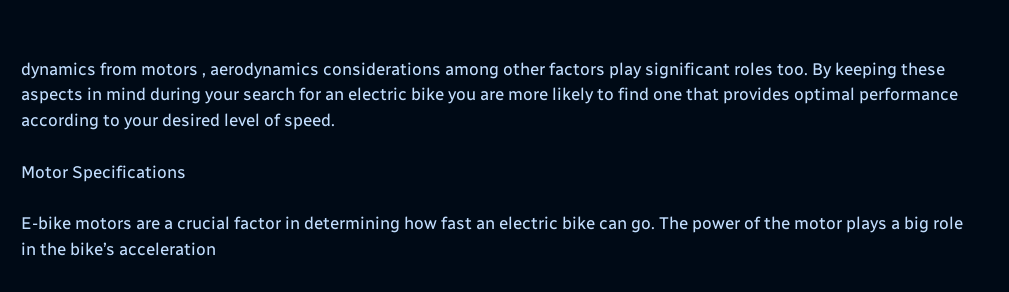dynamics from motors , aerodynamics considerations among other factors play significant roles too. By keeping these aspects in mind during your search for an electric bike you are more likely to find one that provides optimal performance according to your desired level of speed.

Motor Specifications

E-bike motors are a crucial factor in determining how fast an electric bike can go. The power of the motor plays a big role in the bike’s acceleration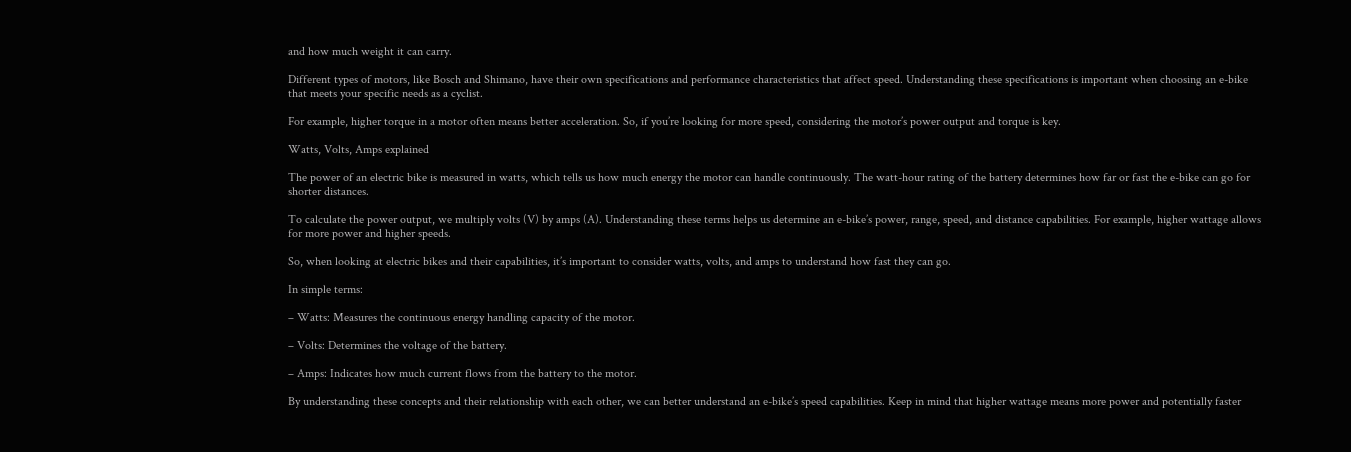and how much weight it can carry.

Different types of motors, like Bosch and Shimano, have their own specifications and performance characteristics that affect speed. Understanding these specifications is important when choosing an e-bike that meets your specific needs as a cyclist.

For example, higher torque in a motor often means better acceleration. So, if you’re looking for more speed, considering the motor’s power output and torque is key.

Watts, Volts, Amps explained

The power of an electric bike is measured in watts, which tells us how much energy the motor can handle continuously. The watt-hour rating of the battery determines how far or fast the e-bike can go for shorter distances.

To calculate the power output, we multiply volts (V) by amps (A). Understanding these terms helps us determine an e-bike’s power, range, speed, and distance capabilities. For example, higher wattage allows for more power and higher speeds.

So, when looking at electric bikes and their capabilities, it’s important to consider watts, volts, and amps to understand how fast they can go.

In simple terms:

– Watts: Measures the continuous energy handling capacity of the motor.

– Volts: Determines the voltage of the battery.

– Amps: Indicates how much current flows from the battery to the motor.

By understanding these concepts and their relationship with each other, we can better understand an e-bike’s speed capabilities. Keep in mind that higher wattage means more power and potentially faster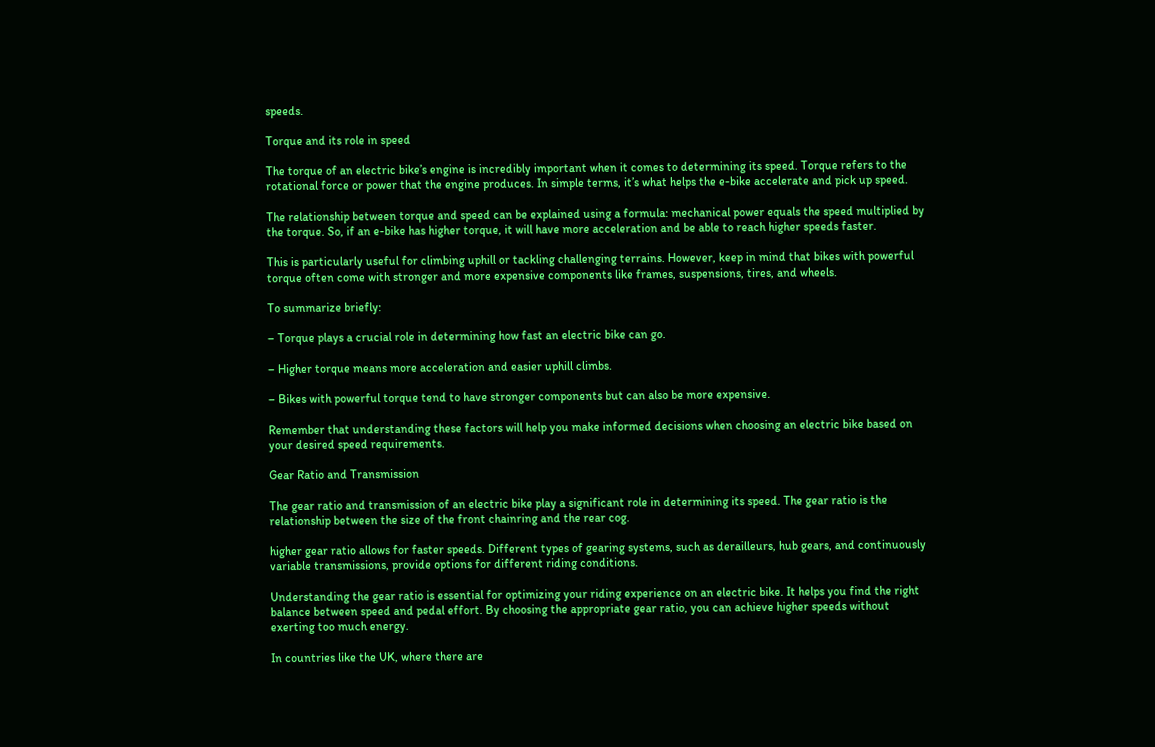speeds.

Torque and its role in speed

The torque of an electric bike’s engine is incredibly important when it comes to determining its speed. Torque refers to the rotational force or power that the engine produces. In simple terms, it’s what helps the e-bike accelerate and pick up speed.

The relationship between torque and speed can be explained using a formula: mechanical power equals the speed multiplied by the torque. So, if an e-bike has higher torque, it will have more acceleration and be able to reach higher speeds faster.

This is particularly useful for climbing uphill or tackling challenging terrains. However, keep in mind that bikes with powerful torque often come with stronger and more expensive components like frames, suspensions, tires, and wheels.

To summarize briefly:

– Torque plays a crucial role in determining how fast an electric bike can go.

– Higher torque means more acceleration and easier uphill climbs.

– Bikes with powerful torque tend to have stronger components but can also be more expensive.

Remember that understanding these factors will help you make informed decisions when choosing an electric bike based on your desired speed requirements.

Gear Ratio and Transmission

The gear ratio and transmission of an electric bike play a significant role in determining its speed. The gear ratio is the relationship between the size of the front chainring and the rear cog.

higher gear ratio allows for faster speeds. Different types of gearing systems, such as derailleurs, hub gears, and continuously variable transmissions, provide options for different riding conditions.

Understanding the gear ratio is essential for optimizing your riding experience on an electric bike. It helps you find the right balance between speed and pedal effort. By choosing the appropriate gear ratio, you can achieve higher speeds without exerting too much energy.

In countries like the UK, where there are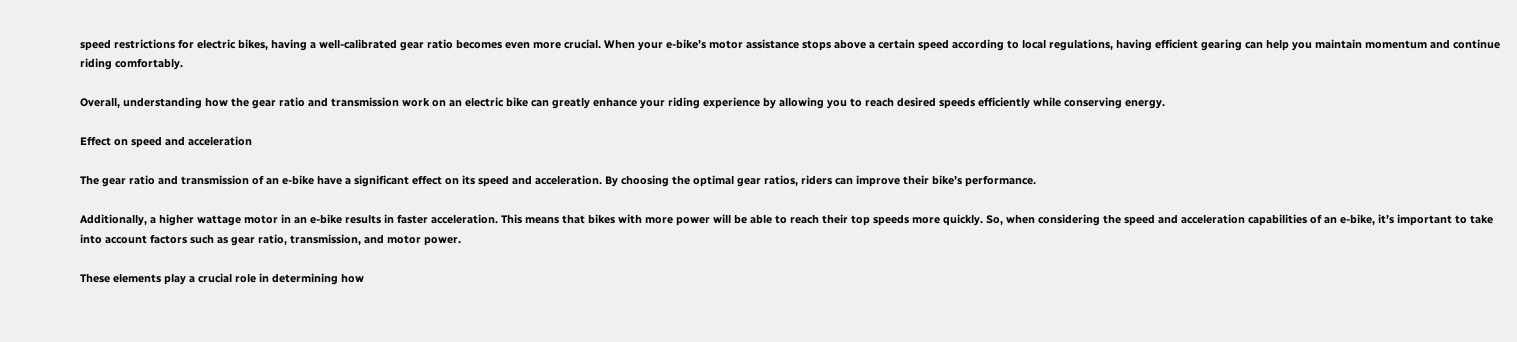speed restrictions for electric bikes, having a well-calibrated gear ratio becomes even more crucial. When your e-bike’s motor assistance stops above a certain speed according to local regulations, having efficient gearing can help you maintain momentum and continue riding comfortably.

Overall, understanding how the gear ratio and transmission work on an electric bike can greatly enhance your riding experience by allowing you to reach desired speeds efficiently while conserving energy.

Effect on speed and acceleration

The gear ratio and transmission of an e-bike have a significant effect on its speed and acceleration. By choosing the optimal gear ratios, riders can improve their bike’s performance.

Additionally, a higher wattage motor in an e-bike results in faster acceleration. This means that bikes with more power will be able to reach their top speeds more quickly. So, when considering the speed and acceleration capabilities of an e-bike, it’s important to take into account factors such as gear ratio, transmission, and motor power.

These elements play a crucial role in determining how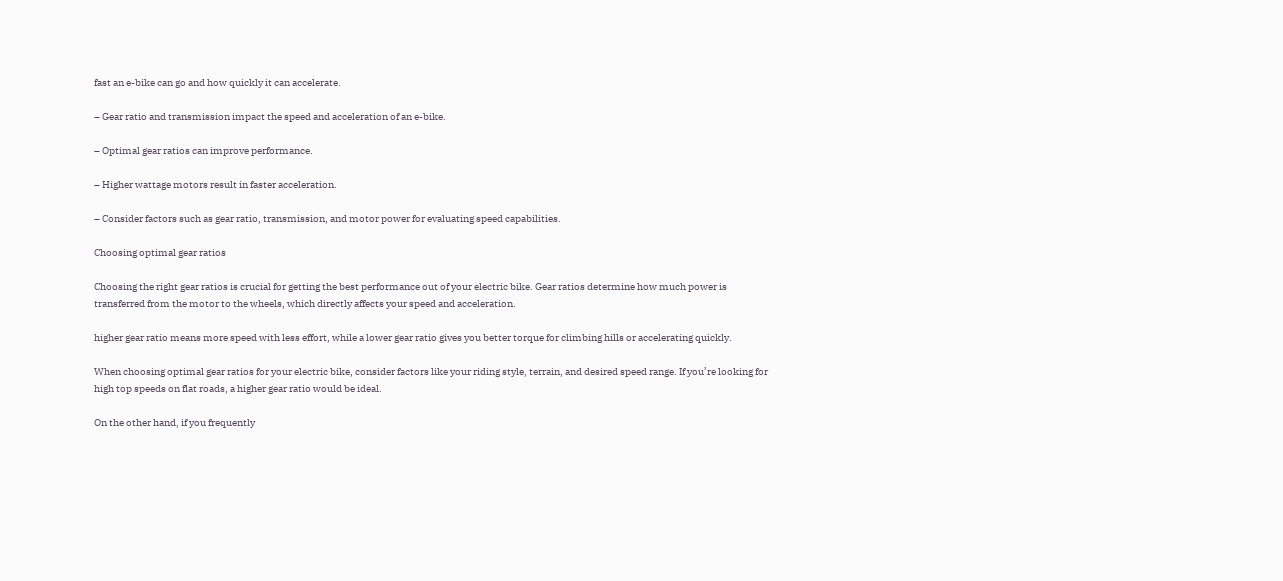fast an e-bike can go and how quickly it can accelerate.

– Gear ratio and transmission impact the speed and acceleration of an e-bike.

– Optimal gear ratios can improve performance.

– Higher wattage motors result in faster acceleration.

– Consider factors such as gear ratio, transmission, and motor power for evaluating speed capabilities.

Choosing optimal gear ratios

Choosing the right gear ratios is crucial for getting the best performance out of your electric bike. Gear ratios determine how much power is transferred from the motor to the wheels, which directly affects your speed and acceleration.

higher gear ratio means more speed with less effort, while a lower gear ratio gives you better torque for climbing hills or accelerating quickly.

When choosing optimal gear ratios for your electric bike, consider factors like your riding style, terrain, and desired speed range. If you’re looking for high top speeds on flat roads, a higher gear ratio would be ideal.

On the other hand, if you frequently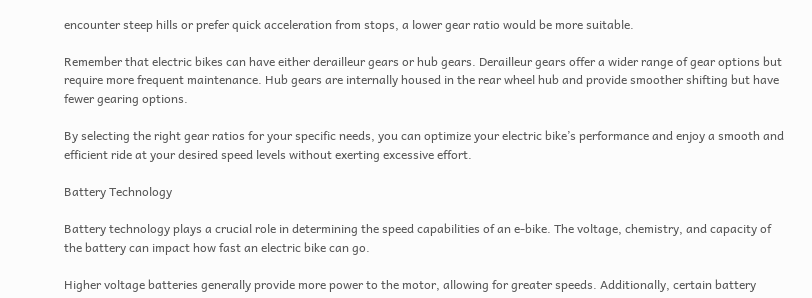encounter steep hills or prefer quick acceleration from stops, a lower gear ratio would be more suitable.

Remember that electric bikes can have either derailleur gears or hub gears. Derailleur gears offer a wider range of gear options but require more frequent maintenance. Hub gears are internally housed in the rear wheel hub and provide smoother shifting but have fewer gearing options.

By selecting the right gear ratios for your specific needs, you can optimize your electric bike’s performance and enjoy a smooth and efficient ride at your desired speed levels without exerting excessive effort.

Battery Technology

Battery technology plays a crucial role in determining the speed capabilities of an e-bike. The voltage, chemistry, and capacity of the battery can impact how fast an electric bike can go.

Higher voltage batteries generally provide more power to the motor, allowing for greater speeds. Additionally, certain battery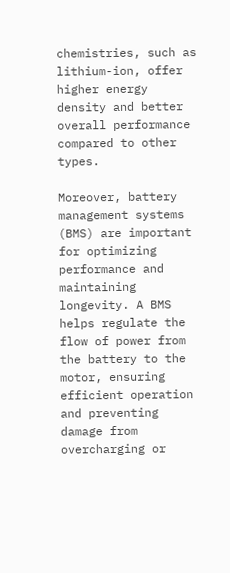chemistries, such as lithium-ion, offer higher energy density and better overall performance compared to other types.

Moreover, battery management systems (BMS) are important for optimizing performance and maintaining longevity. A BMS helps regulate the flow of power from the battery to the motor, ensuring efficient operation and preventing damage from overcharging or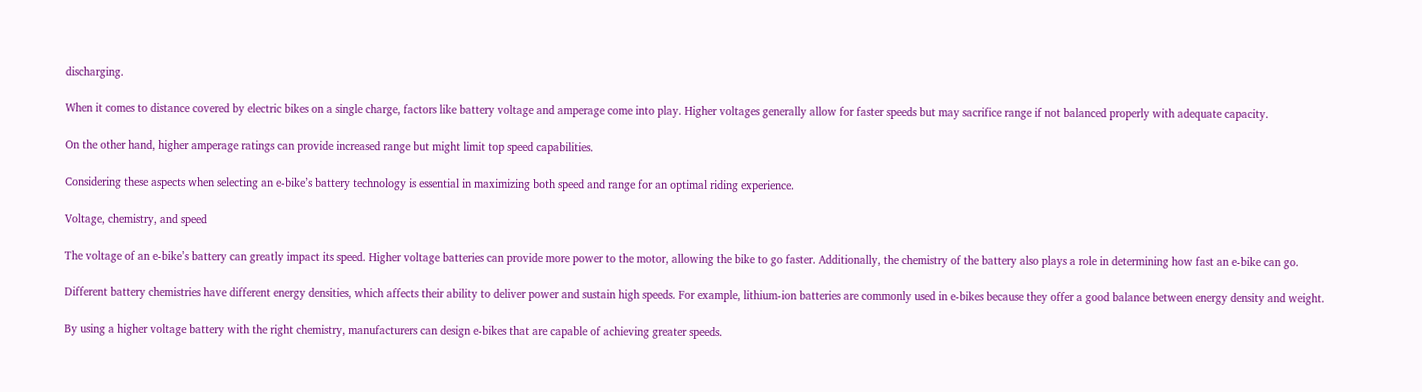discharging.

When it comes to distance covered by electric bikes on a single charge, factors like battery voltage and amperage come into play. Higher voltages generally allow for faster speeds but may sacrifice range if not balanced properly with adequate capacity.

On the other hand, higher amperage ratings can provide increased range but might limit top speed capabilities.

Considering these aspects when selecting an e-bike’s battery technology is essential in maximizing both speed and range for an optimal riding experience.

Voltage, chemistry, and speed

The voltage of an e-bike’s battery can greatly impact its speed. Higher voltage batteries can provide more power to the motor, allowing the bike to go faster. Additionally, the chemistry of the battery also plays a role in determining how fast an e-bike can go.

Different battery chemistries have different energy densities, which affects their ability to deliver power and sustain high speeds. For example, lithium-ion batteries are commonly used in e-bikes because they offer a good balance between energy density and weight.

By using a higher voltage battery with the right chemistry, manufacturers can design e-bikes that are capable of achieving greater speeds.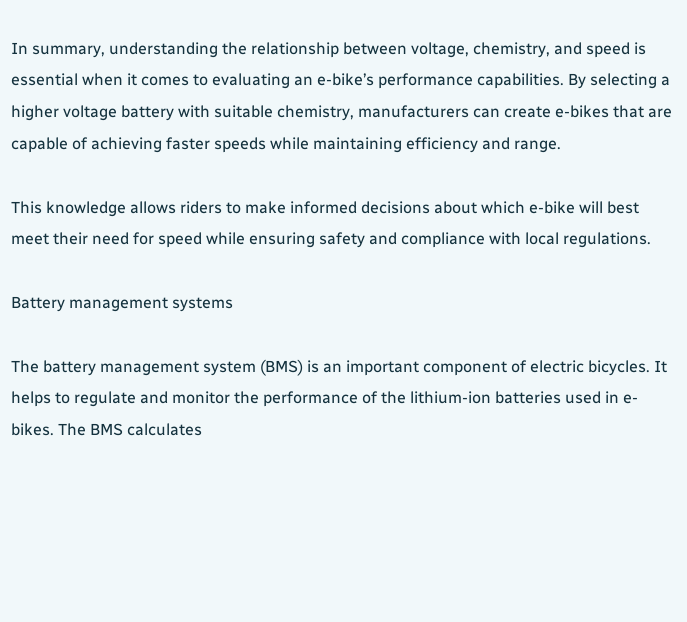In summary, understanding the relationship between voltage, chemistry, and speed is essential when it comes to evaluating an e-bike’s performance capabilities. By selecting a higher voltage battery with suitable chemistry, manufacturers can create e-bikes that are capable of achieving faster speeds while maintaining efficiency and range.

This knowledge allows riders to make informed decisions about which e-bike will best meet their need for speed while ensuring safety and compliance with local regulations.

Battery management systems

The battery management system (BMS) is an important component of electric bicycles. It helps to regulate and monitor the performance of the lithium-ion batteries used in e-bikes. The BMS calculates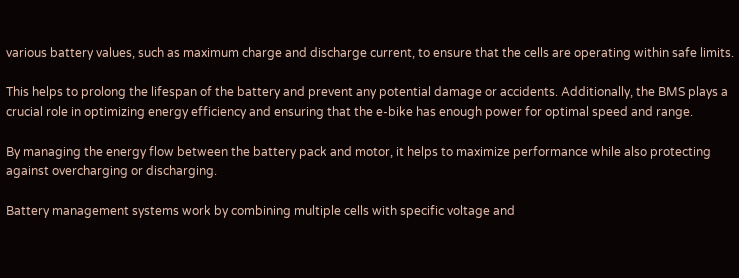various battery values, such as maximum charge and discharge current, to ensure that the cells are operating within safe limits.

This helps to prolong the lifespan of the battery and prevent any potential damage or accidents. Additionally, the BMS plays a crucial role in optimizing energy efficiency and ensuring that the e-bike has enough power for optimal speed and range.

By managing the energy flow between the battery pack and motor, it helps to maximize performance while also protecting against overcharging or discharging.

Battery management systems work by combining multiple cells with specific voltage and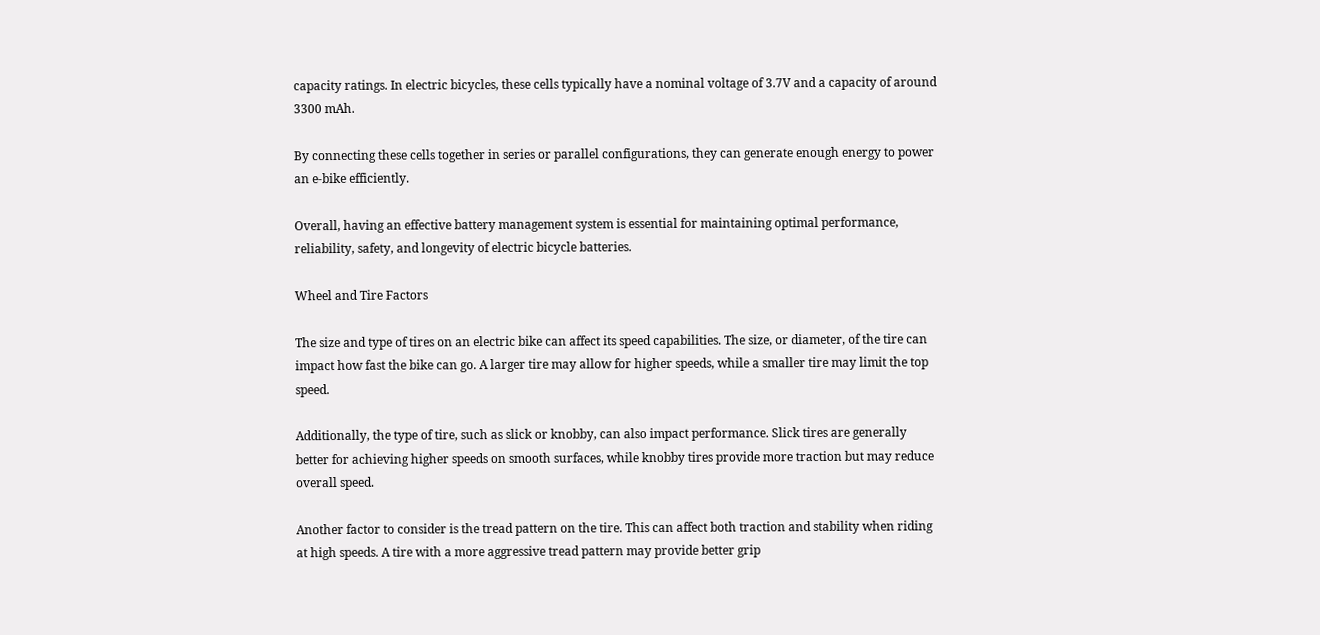capacity ratings. In electric bicycles, these cells typically have a nominal voltage of 3.7V and a capacity of around 3300 mAh.

By connecting these cells together in series or parallel configurations, they can generate enough energy to power an e-bike efficiently.

Overall, having an effective battery management system is essential for maintaining optimal performance, reliability, safety, and longevity of electric bicycle batteries.

Wheel and Tire Factors

The size and type of tires on an electric bike can affect its speed capabilities. The size, or diameter, of the tire can impact how fast the bike can go. A larger tire may allow for higher speeds, while a smaller tire may limit the top speed.

Additionally, the type of tire, such as slick or knobby, can also impact performance. Slick tires are generally better for achieving higher speeds on smooth surfaces, while knobby tires provide more traction but may reduce overall speed.

Another factor to consider is the tread pattern on the tire. This can affect both traction and stability when riding at high speeds. A tire with a more aggressive tread pattern may provide better grip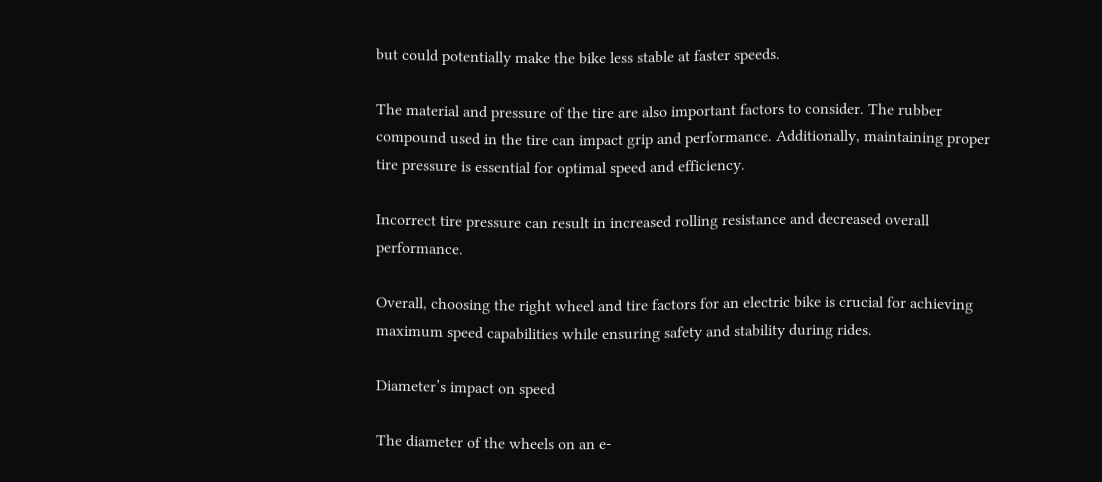but could potentially make the bike less stable at faster speeds.

The material and pressure of the tire are also important factors to consider. The rubber compound used in the tire can impact grip and performance. Additionally, maintaining proper tire pressure is essential for optimal speed and efficiency.

Incorrect tire pressure can result in increased rolling resistance and decreased overall performance.

Overall, choosing the right wheel and tire factors for an electric bike is crucial for achieving maximum speed capabilities while ensuring safety and stability during rides.

Diameter’s impact on speed

The diameter of the wheels on an e-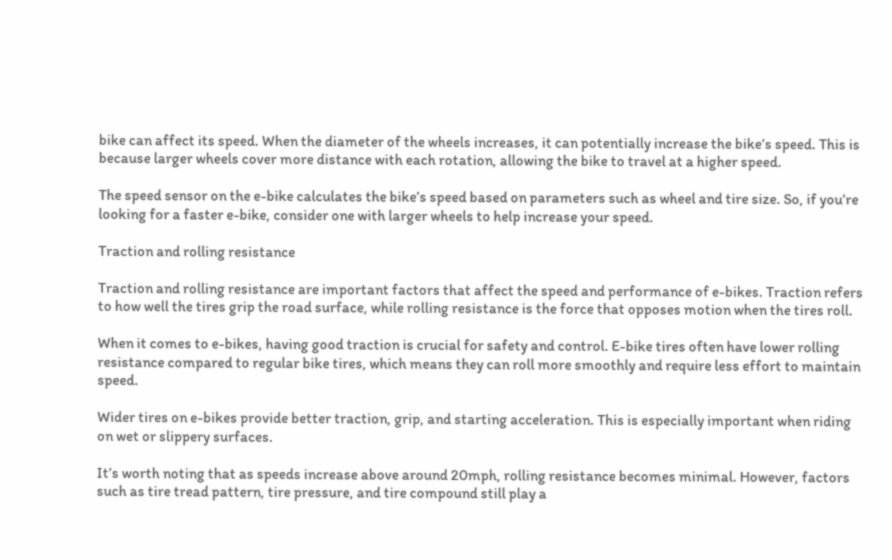bike can affect its speed. When the diameter of the wheels increases, it can potentially increase the bike’s speed. This is because larger wheels cover more distance with each rotation, allowing the bike to travel at a higher speed.

The speed sensor on the e-bike calculates the bike’s speed based on parameters such as wheel and tire size. So, if you’re looking for a faster e-bike, consider one with larger wheels to help increase your speed.

Traction and rolling resistance

Traction and rolling resistance are important factors that affect the speed and performance of e-bikes. Traction refers to how well the tires grip the road surface, while rolling resistance is the force that opposes motion when the tires roll.

When it comes to e-bikes, having good traction is crucial for safety and control. E-bike tires often have lower rolling resistance compared to regular bike tires, which means they can roll more smoothly and require less effort to maintain speed.

Wider tires on e-bikes provide better traction, grip, and starting acceleration. This is especially important when riding on wet or slippery surfaces.

It’s worth noting that as speeds increase above around 20mph, rolling resistance becomes minimal. However, factors such as tire tread pattern, tire pressure, and tire compound still play a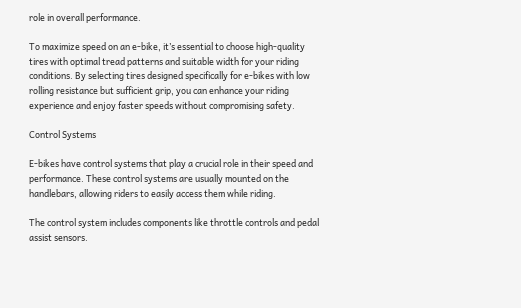role in overall performance.

To maximize speed on an e-bike, it’s essential to choose high-quality tires with optimal tread patterns and suitable width for your riding conditions. By selecting tires designed specifically for e-bikes with low rolling resistance but sufficient grip, you can enhance your riding experience and enjoy faster speeds without compromising safety.

Control Systems

E-bikes have control systems that play a crucial role in their speed and performance. These control systems are usually mounted on the handlebars, allowing riders to easily access them while riding.

The control system includes components like throttle controls and pedal assist sensors.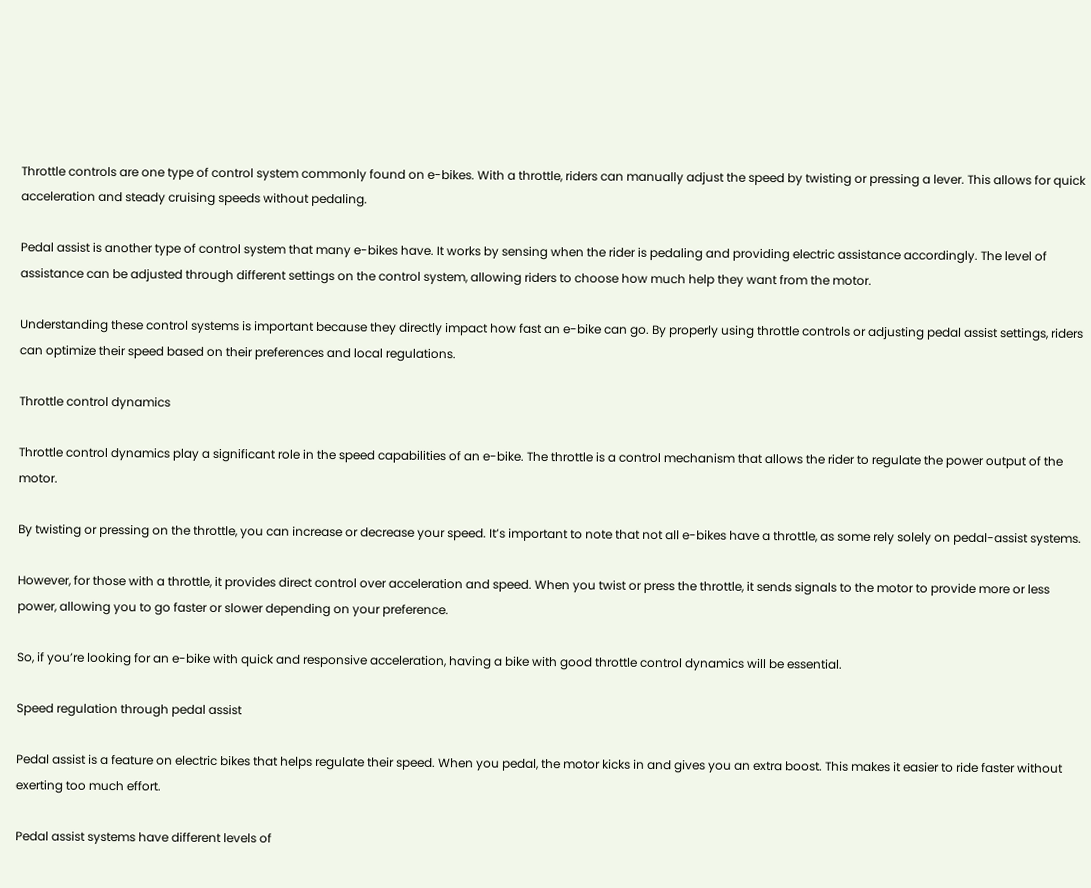Throttle controls are one type of control system commonly found on e-bikes. With a throttle, riders can manually adjust the speed by twisting or pressing a lever. This allows for quick acceleration and steady cruising speeds without pedaling.

Pedal assist is another type of control system that many e-bikes have. It works by sensing when the rider is pedaling and providing electric assistance accordingly. The level of assistance can be adjusted through different settings on the control system, allowing riders to choose how much help they want from the motor.

Understanding these control systems is important because they directly impact how fast an e-bike can go. By properly using throttle controls or adjusting pedal assist settings, riders can optimize their speed based on their preferences and local regulations.

Throttle control dynamics

Throttle control dynamics play a significant role in the speed capabilities of an e-bike. The throttle is a control mechanism that allows the rider to regulate the power output of the motor.

By twisting or pressing on the throttle, you can increase or decrease your speed. It’s important to note that not all e-bikes have a throttle, as some rely solely on pedal-assist systems.

However, for those with a throttle, it provides direct control over acceleration and speed. When you twist or press the throttle, it sends signals to the motor to provide more or less power, allowing you to go faster or slower depending on your preference.

So, if you’re looking for an e-bike with quick and responsive acceleration, having a bike with good throttle control dynamics will be essential.

Speed regulation through pedal assist

Pedal assist is a feature on electric bikes that helps regulate their speed. When you pedal, the motor kicks in and gives you an extra boost. This makes it easier to ride faster without exerting too much effort.

Pedal assist systems have different levels of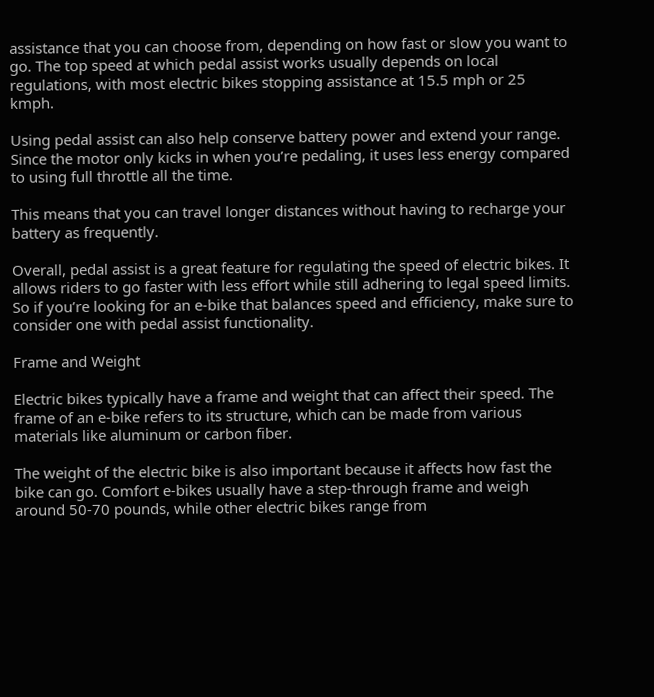assistance that you can choose from, depending on how fast or slow you want to go. The top speed at which pedal assist works usually depends on local regulations, with most electric bikes stopping assistance at 15.5 mph or 25 kmph.

Using pedal assist can also help conserve battery power and extend your range. Since the motor only kicks in when you’re pedaling, it uses less energy compared to using full throttle all the time.

This means that you can travel longer distances without having to recharge your battery as frequently.

Overall, pedal assist is a great feature for regulating the speed of electric bikes. It allows riders to go faster with less effort while still adhering to legal speed limits. So if you’re looking for an e-bike that balances speed and efficiency, make sure to consider one with pedal assist functionality.

Frame and Weight

Electric bikes typically have a frame and weight that can affect their speed. The frame of an e-bike refers to its structure, which can be made from various materials like aluminum or carbon fiber.

The weight of the electric bike is also important because it affects how fast the bike can go. Comfort e-bikes usually have a step-through frame and weigh around 50-70 pounds, while other electric bikes range from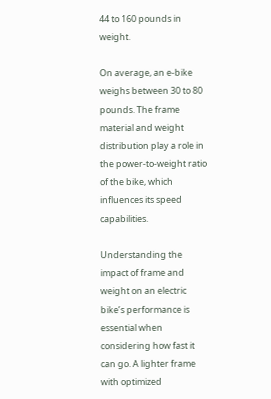44 to 160 pounds in weight.

On average, an e-bike weighs between 30 to 80 pounds. The frame material and weight distribution play a role in the power-to-weight ratio of the bike, which influences its speed capabilities.

Understanding the impact of frame and weight on an electric bike’s performance is essential when considering how fast it can go. A lighter frame with optimized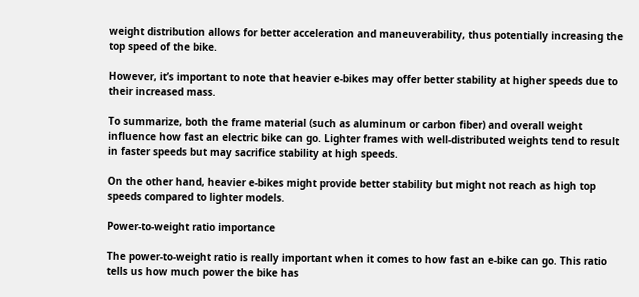weight distribution allows for better acceleration and maneuverability, thus potentially increasing the top speed of the bike.

However, it’s important to note that heavier e-bikes may offer better stability at higher speeds due to their increased mass.

To summarize, both the frame material (such as aluminum or carbon fiber) and overall weight influence how fast an electric bike can go. Lighter frames with well-distributed weights tend to result in faster speeds but may sacrifice stability at high speeds.

On the other hand, heavier e-bikes might provide better stability but might not reach as high top speeds compared to lighter models.

Power-to-weight ratio importance

The power-to-weight ratio is really important when it comes to how fast an e-bike can go. This ratio tells us how much power the bike has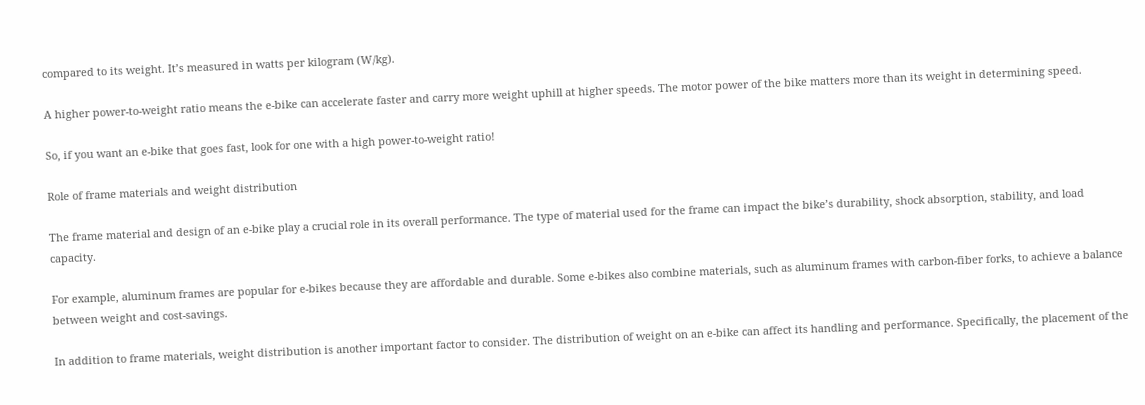compared to its weight. It’s measured in watts per kilogram (W/kg).

A higher power-to-weight ratio means the e-bike can accelerate faster and carry more weight uphill at higher speeds. The motor power of the bike matters more than its weight in determining speed.

So, if you want an e-bike that goes fast, look for one with a high power-to-weight ratio!

Role of frame materials and weight distribution

The frame material and design of an e-bike play a crucial role in its overall performance. The type of material used for the frame can impact the bike’s durability, shock absorption, stability, and load capacity.

For example, aluminum frames are popular for e-bikes because they are affordable and durable. Some e-bikes also combine materials, such as aluminum frames with carbon-fiber forks, to achieve a balance between weight and cost-savings.

In addition to frame materials, weight distribution is another important factor to consider. The distribution of weight on an e-bike can affect its handling and performance. Specifically, the placement of the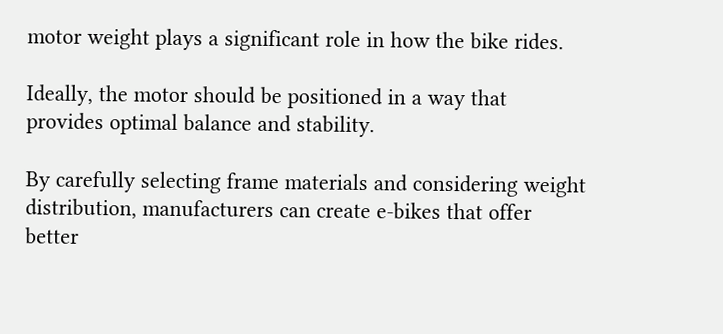motor weight plays a significant role in how the bike rides.

Ideally, the motor should be positioned in a way that provides optimal balance and stability.

By carefully selecting frame materials and considering weight distribution, manufacturers can create e-bikes that offer better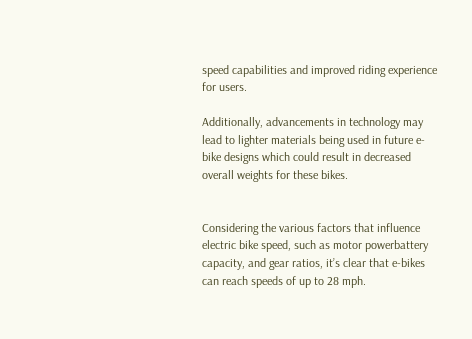speed capabilities and improved riding experience for users.

Additionally, advancements in technology may lead to lighter materials being used in future e-bike designs which could result in decreased overall weights for these bikes.


Considering the various factors that influence electric bike speed, such as motor powerbattery capacity, and gear ratios, it’s clear that e-bikes can reach speeds of up to 28 mph.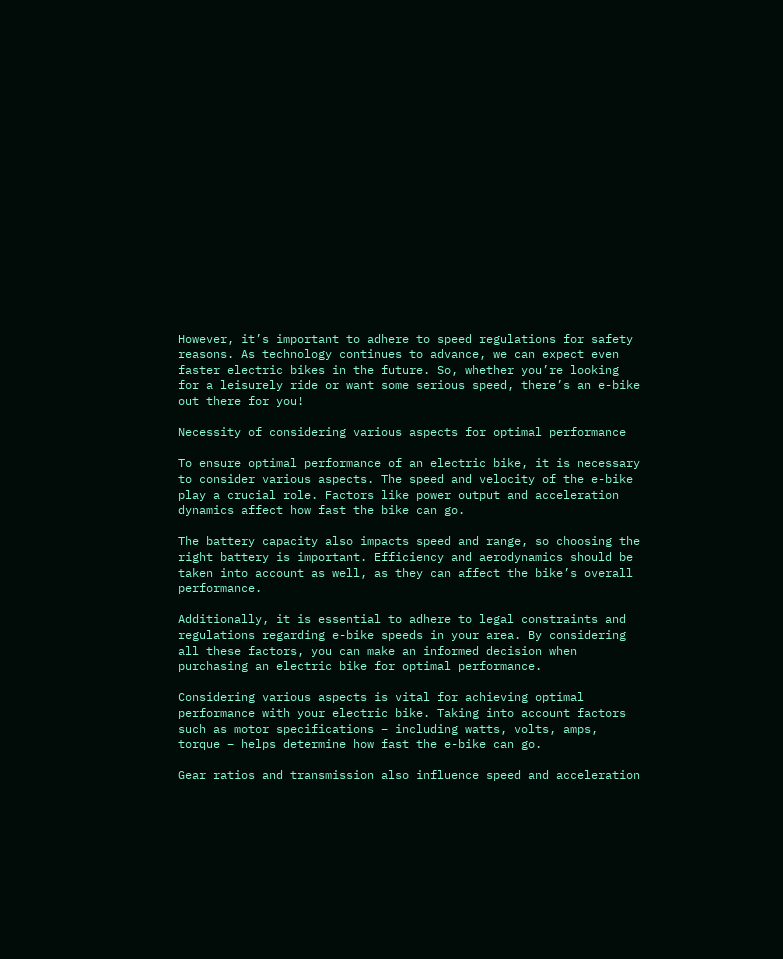However, it’s important to adhere to speed regulations for safety reasons. As technology continues to advance, we can expect even faster electric bikes in the future. So, whether you’re looking for a leisurely ride or want some serious speed, there’s an e-bike out there for you!

Necessity of considering various aspects for optimal performance

To ensure optimal performance of an electric bike, it is necessary to consider various aspects. The speed and velocity of the e-bike play a crucial role. Factors like power output and acceleration dynamics affect how fast the bike can go.

The battery capacity also impacts speed and range, so choosing the right battery is important. Efficiency and aerodynamics should be taken into account as well, as they can affect the bike’s overall performance.

Additionally, it is essential to adhere to legal constraints and regulations regarding e-bike speeds in your area. By considering all these factors, you can make an informed decision when purchasing an electric bike for optimal performance.

Considering various aspects is vital for achieving optimal performance with your electric bike. Taking into account factors such as motor specifications – including watts, volts, amps, torque – helps determine how fast the e-bike can go.

Gear ratios and transmission also influence speed and acceleration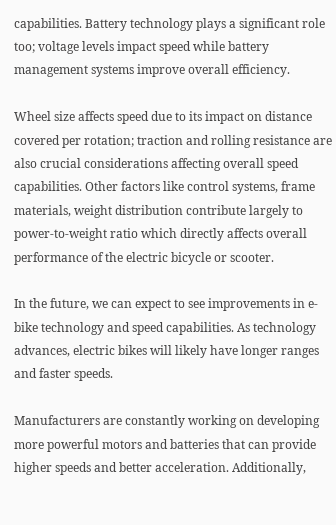capabilities. Battery technology plays a significant role too; voltage levels impact speed while battery management systems improve overall efficiency.

Wheel size affects speed due to its impact on distance covered per rotation; traction and rolling resistance are also crucial considerations affecting overall speed capabilities. Other factors like control systems, frame materials, weight distribution contribute largely to power-to-weight ratio which directly affects overall performance of the electric bicycle or scooter.

In the future, we can expect to see improvements in e-bike technology and speed capabilities. As technology advances, electric bikes will likely have longer ranges and faster speeds.

Manufacturers are constantly working on developing more powerful motors and batteries that can provide higher speeds and better acceleration. Additionally,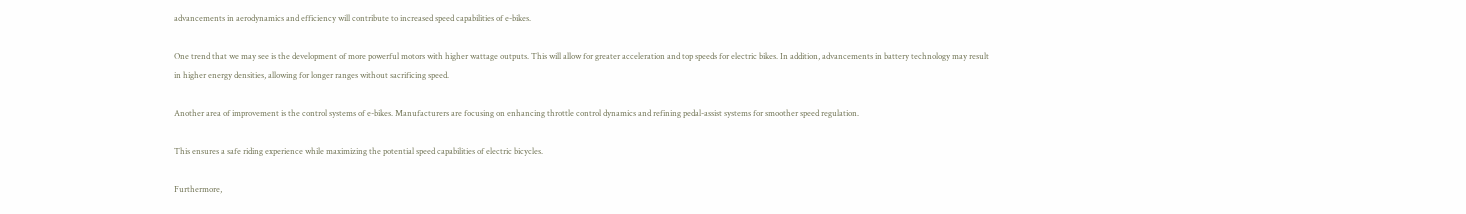advancements in aerodynamics and efficiency will contribute to increased speed capabilities of e-bikes.

One trend that we may see is the development of more powerful motors with higher wattage outputs. This will allow for greater acceleration and top speeds for electric bikes. In addition, advancements in battery technology may result in higher energy densities, allowing for longer ranges without sacrificing speed.

Another area of improvement is the control systems of e-bikes. Manufacturers are focusing on enhancing throttle control dynamics and refining pedal-assist systems for smoother speed regulation.

This ensures a safe riding experience while maximizing the potential speed capabilities of electric bicycles.

Furthermore,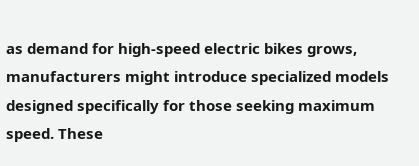as demand for high-speed electric bikes grows, manufacturers might introduce specialized models designed specifically for those seeking maximum speed. These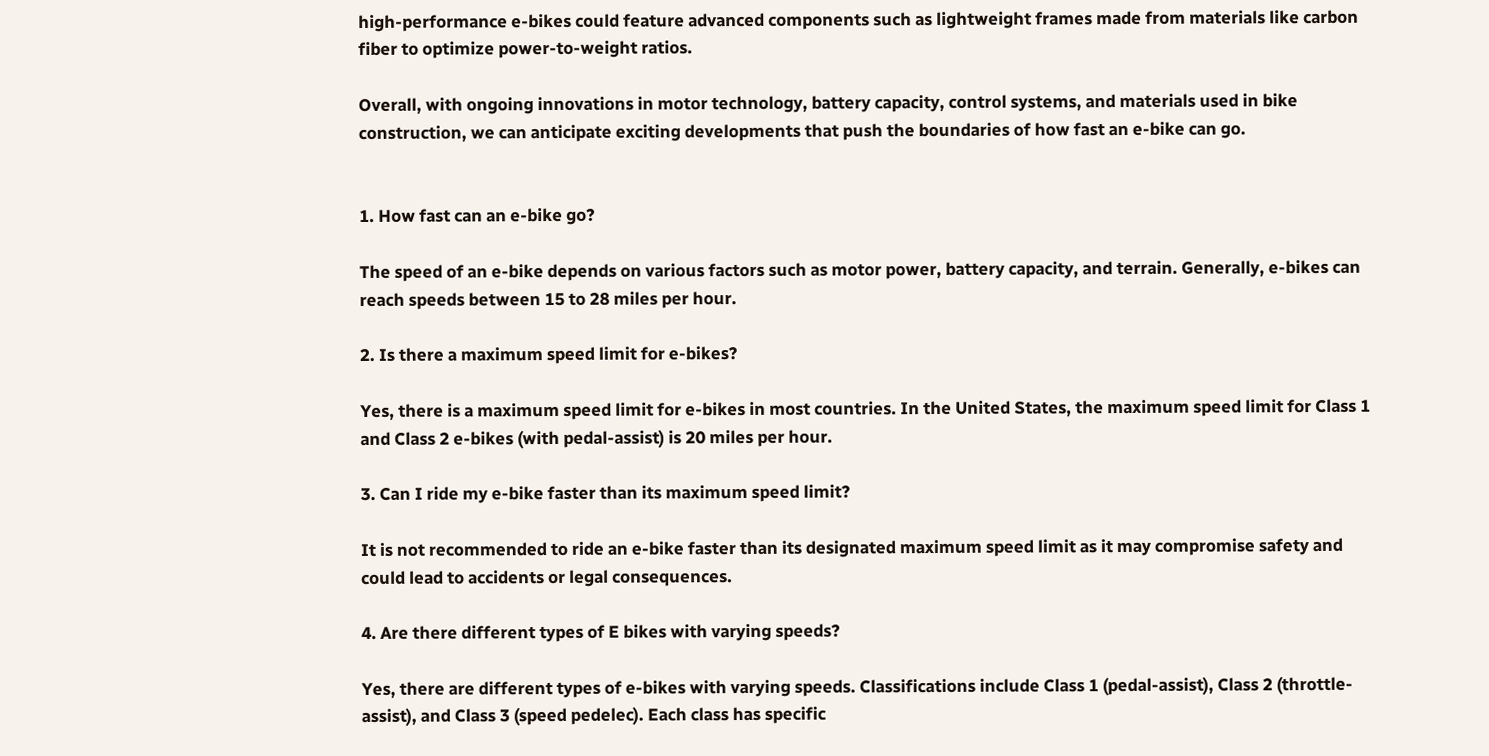high-performance e-bikes could feature advanced components such as lightweight frames made from materials like carbon fiber to optimize power-to-weight ratios.

Overall, with ongoing innovations in motor technology, battery capacity, control systems, and materials used in bike construction, we can anticipate exciting developments that push the boundaries of how fast an e-bike can go.


1. How fast can an e-bike go?

The speed of an e-bike depends on various factors such as motor power, battery capacity, and terrain. Generally, e-bikes can reach speeds between 15 to 28 miles per hour.

2. Is there a maximum speed limit for e-bikes?

Yes, there is a maximum speed limit for e-bikes in most countries. In the United States, the maximum speed limit for Class 1 and Class 2 e-bikes (with pedal-assist) is 20 miles per hour.

3. Can I ride my e-bike faster than its maximum speed limit?

It is not recommended to ride an e-bike faster than its designated maximum speed limit as it may compromise safety and could lead to accidents or legal consequences.

4. Are there different types of E bikes with varying speeds?

Yes, there are different types of e-bikes with varying speeds. Classifications include Class 1 (pedal-assist), Class 2 (throttle-assist), and Class 3 (speed pedelec). Each class has specific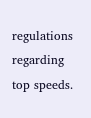regulations regarding top speeds.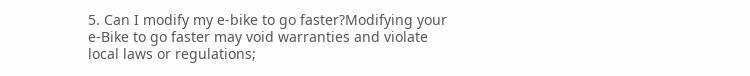5. Can I modify my e-bike to go faster?Modifying your e-Bike to go faster may void warranties and violate local laws or regulations;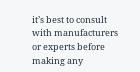it’s best to consult with manufacturers or experts before making any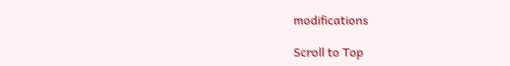modifications

Scroll to Top